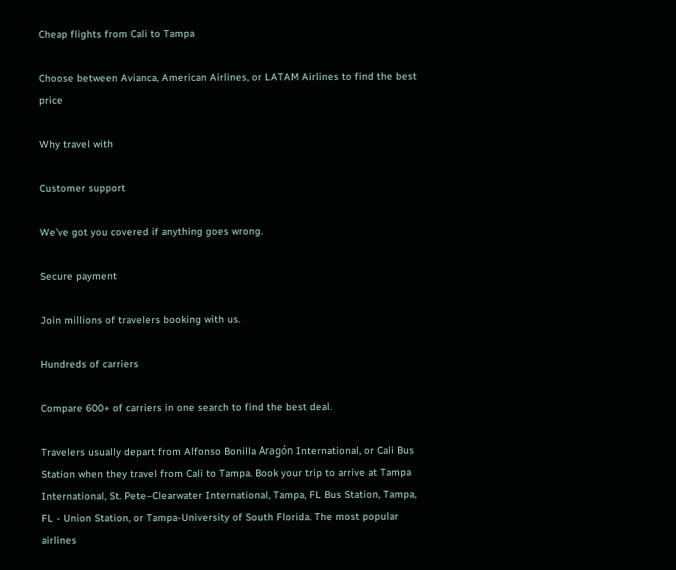Cheap flights from Cali to Tampa

Choose between Avianca, American Airlines, or LATAM Airlines to find the best price

Why travel with

Customer support

We’ve got you covered if anything goes wrong.

Secure payment

Join millions of travelers booking with us.

Hundreds of carriers

Compare 600+ of carriers in one search to find the best deal.

Travelers usually depart from Alfonso Bonilla Aragón International, or Cali Bus Station when they travel from Cali to Tampa. Book your trip to arrive at Tampa International, St. Pete–Clearwater International, Tampa, FL Bus Station, Tampa, FL - Union Station, or Tampa-University of South Florida. The most popular airlines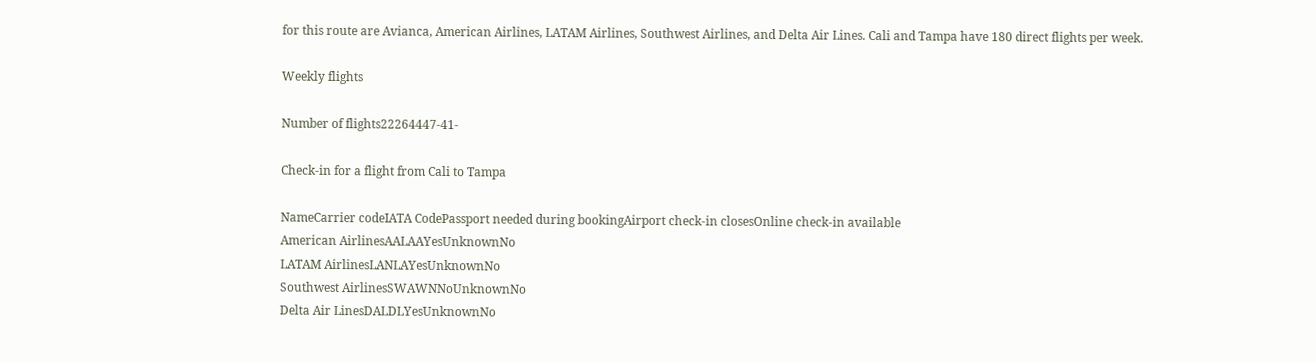for this route are Avianca, American Airlines, LATAM Airlines, Southwest Airlines, and Delta Air Lines. Cali and Tampa have 180 direct flights per week.

Weekly flights

Number of flights22264447-41-

Check-in for a flight from Cali to Tampa

NameCarrier codeIATA CodePassport needed during bookingAirport check-in closesOnline check-in available
American AirlinesAALAAYesUnknownNo
LATAM AirlinesLANLAYesUnknownNo
Southwest AirlinesSWAWNNoUnknownNo
Delta Air LinesDALDLYesUnknownNo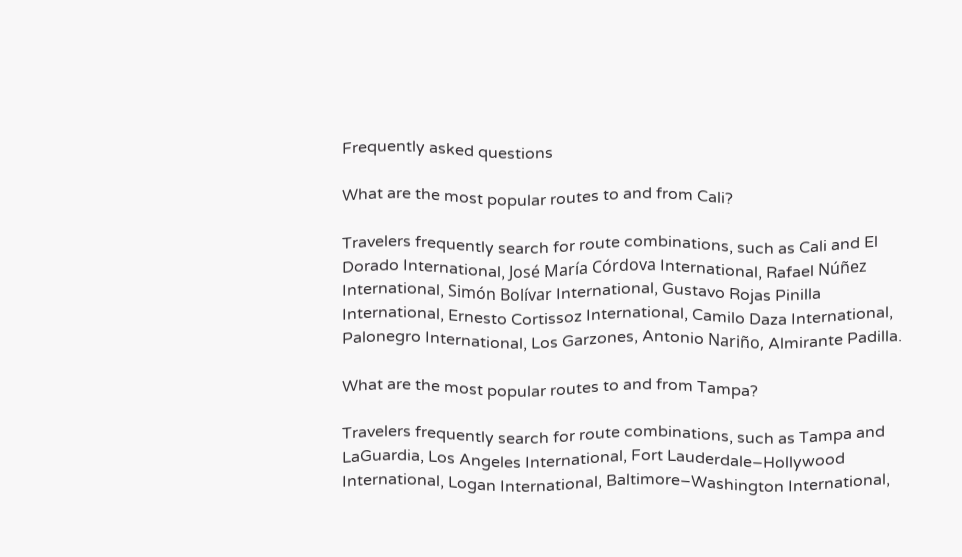Frequently asked questions

What are the most popular routes to and from Cali?

Travelers frequently search for route combinations, such as Cali and El Dorado International, José María Córdova International, Rafael Núñez International, Simón Bolívar International, Gustavo Rojas Pinilla International, Ernesto Cortissoz International, Camilo Daza International, Palonegro International, Los Garzones, Antonio Nariño, Almirante Padilla.

What are the most popular routes to and from Tampa?

Travelers frequently search for route combinations, such as Tampa and LaGuardia, Los Angeles International, Fort Lauderdale–Hollywood International, Logan International, Baltimore–Washington International,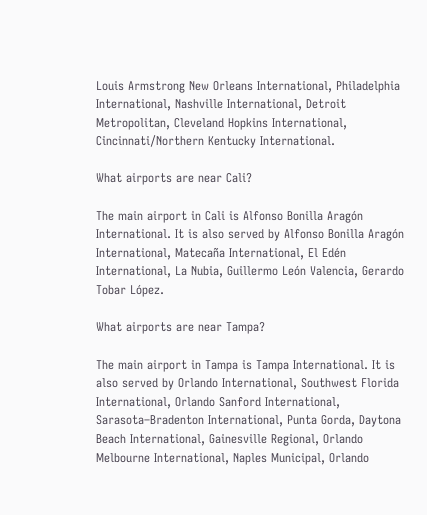Louis Armstrong New Orleans International, Philadelphia International, Nashville International, Detroit Metropolitan, Cleveland Hopkins International, Cincinnati/Northern Kentucky International.

What airports are near Cali?

The main airport in Cali is Alfonso Bonilla Aragón International. It is also served by Alfonso Bonilla Aragón International, Matecaña International, El Edén International, La Nubia, Guillermo León Valencia, Gerardo Tobar López.

What airports are near Tampa?

The main airport in Tampa is Tampa International. It is also served by Orlando International, Southwest Florida International, Orlando Sanford International, Sarasota–Bradenton International, Punta Gorda, Daytona Beach International, Gainesville Regional, Orlando Melbourne International, Naples Municipal, Orlando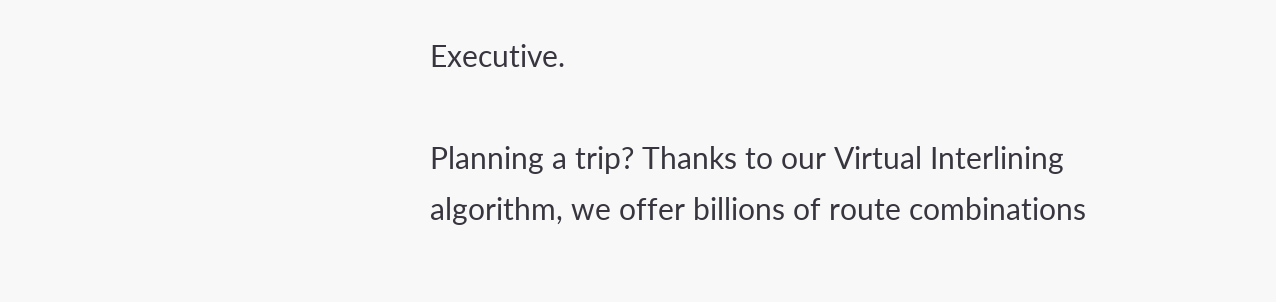Executive.

Planning a trip? Thanks to our Virtual Interlining algorithm, we offer billions of route combinations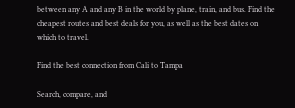between any A and any B in the world by plane, train, and bus. Find the cheapest routes and best deals for you, as well as the best dates on which to travel.

Find the best connection from Cali to Tampa

Search, compare, and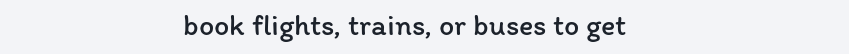book flights, trains, or buses to get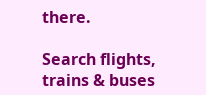there.

Search flights, trains & buses